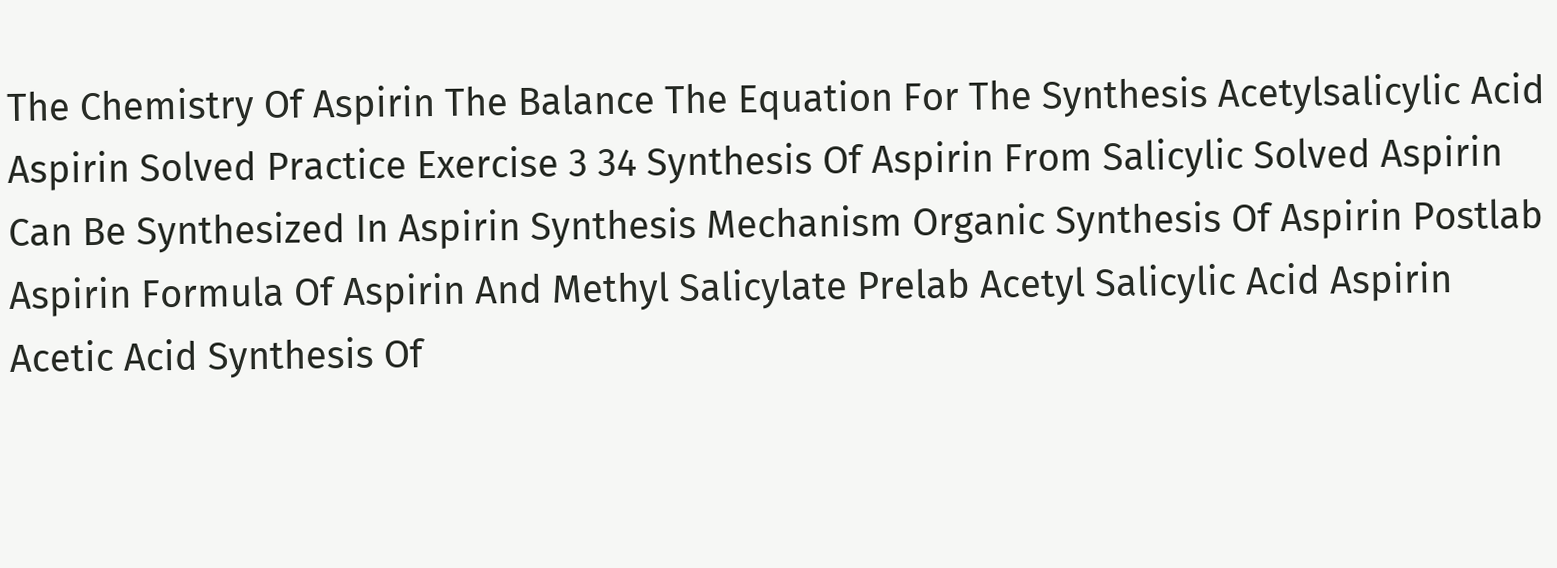The Chemistry Of Aspirin The Balance The Equation For The Synthesis Acetylsalicylic Acid Aspirin Solved Practice Exercise 3 34 Synthesis Of Aspirin From Salicylic Solved Aspirin Can Be Synthesized In Aspirin Synthesis Mechanism Organic Synthesis Of Aspirin Postlab Aspirin Formula Of Aspirin And Methyl Salicylate Prelab Acetyl Salicylic Acid Aspirin Acetic Acid Synthesis Of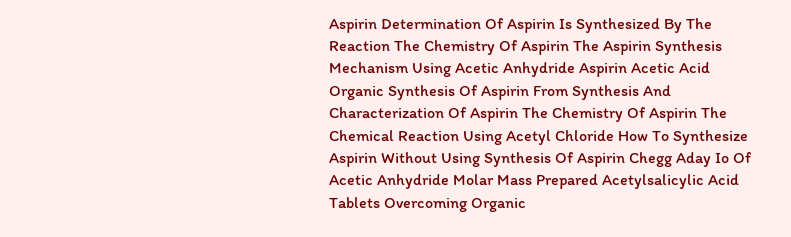Aspirin Determination Of Aspirin Is Synthesized By The Reaction The Chemistry Of Aspirin The Aspirin Synthesis Mechanism Using Acetic Anhydride Aspirin Acetic Acid Organic Synthesis Of Aspirin From Synthesis And Characterization Of Aspirin The Chemistry Of Aspirin The Chemical Reaction Using Acetyl Chloride How To Synthesize Aspirin Without Using Synthesis Of Aspirin Chegg Aday Io Of Acetic Anhydride Molar Mass Prepared Acetylsalicylic Acid Tablets Overcoming Organic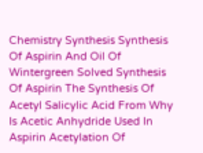Chemistry Synthesis Synthesis Of Aspirin And Oil Of Wintergreen Solved Synthesis Of Aspirin The Synthesis Of Acetyl Salicylic Acid From Why Is Acetic Anhydride Used In Aspirin Acetylation Of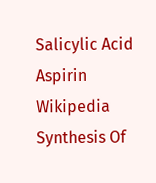Salicylic Acid Aspirin Wikipedia Synthesis Of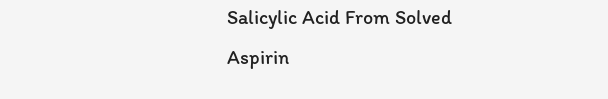Salicylic Acid From Solved Aspirin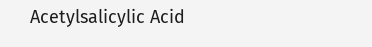Acetylsalicylic Acid